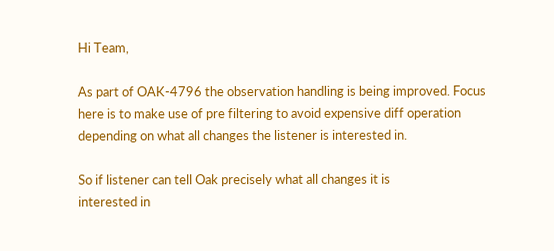Hi Team,

As part of OAK-4796 the observation handling is being improved. Focus
here is to make use of pre filtering to avoid expensive diff operation
depending on what all changes the listener is interested in.

So if listener can tell Oak precisely what all changes it is
interested in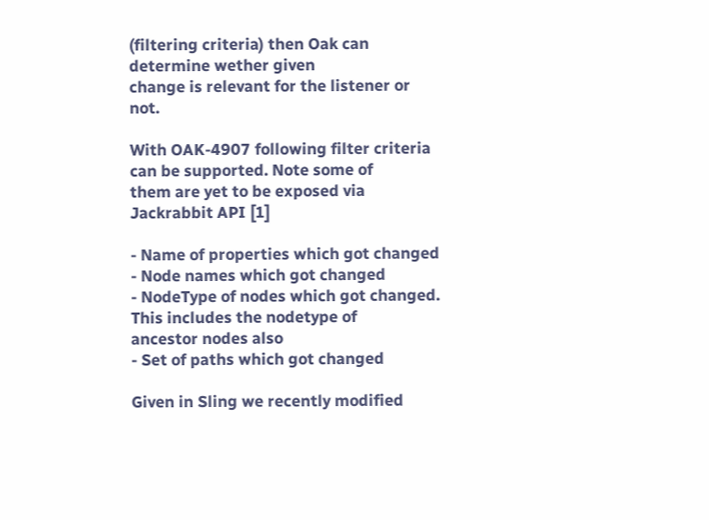(filtering criteria) then Oak can determine wether given
change is relevant for the listener or not.

With OAK-4907 following filter criteria can be supported. Note some of
them are yet to be exposed via Jackrabbit API [1]

- Name of properties which got changed
- Node names which got changed
- NodeType of nodes which got changed. This includes the nodetype of
ancestor nodes also
- Set of paths which got changed

Given in Sling we recently modified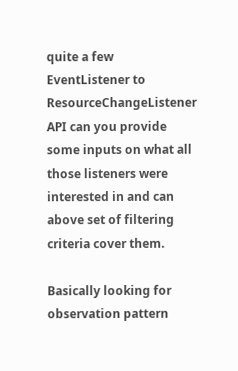quite a few EventListener to
ResourceChangeListener API can you provide some inputs on what all
those listeners were interested in and can above set of filtering
criteria cover them.

Basically looking for observation pattern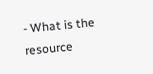- What is the resource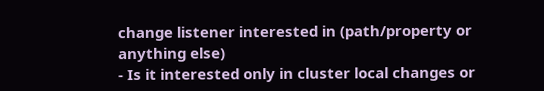change listener interested in (path/property or
anything else)
- Is it interested only in cluster local changes or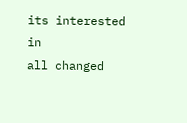its interested in
all changed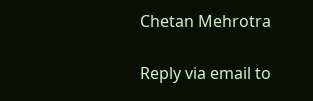Chetan Mehrotra

Reply via email to